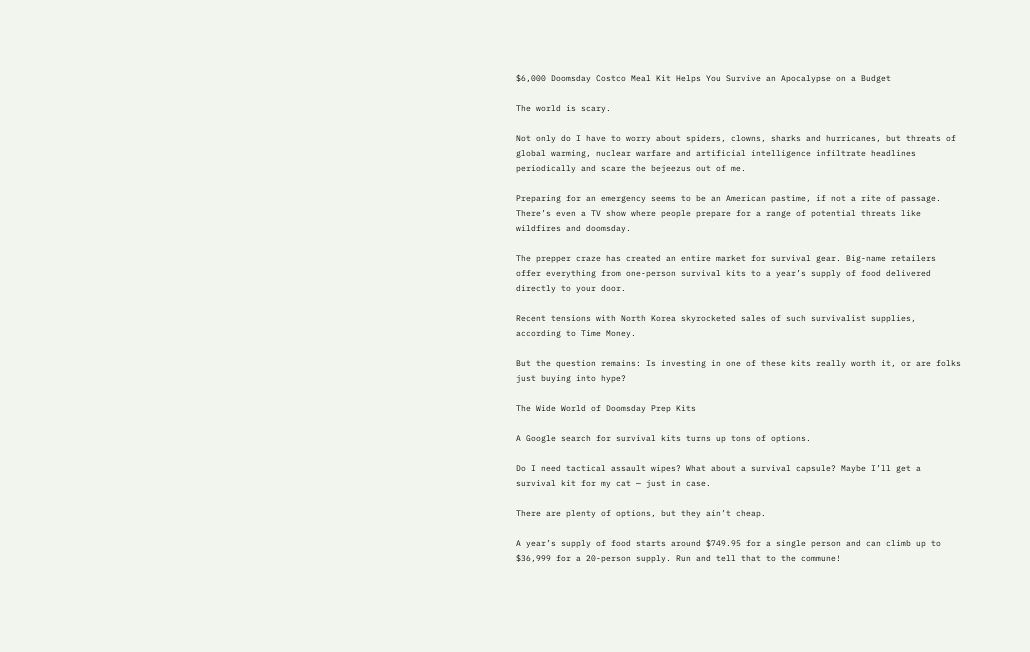$6,000 Doomsday Costco Meal Kit Helps You Survive an Apocalypse on a Budget

The world is scary.

Not only do I have to worry about spiders, clowns, sharks and hurricanes, but threats of global warming, nuclear warfare and artificial intelligence infiltrate headlines periodically and scare the bejeezus out of me.

Preparing for an emergency seems to be an American pastime, if not a rite of passage. There’s even a TV show where people prepare for a range of potential threats like wildfires and doomsday.

The prepper craze has created an entire market for survival gear. Big-name retailers offer everything from one-person survival kits to a year’s supply of food delivered directly to your door.

Recent tensions with North Korea skyrocketed sales of such survivalist supplies, according to Time Money.

But the question remains: Is investing in one of these kits really worth it, or are folks just buying into hype?

The Wide World of Doomsday Prep Kits

A Google search for survival kits turns up tons of options.

Do I need tactical assault wipes? What about a survival capsule? Maybe I’ll get a survival kit for my cat — just in case.

There are plenty of options, but they ain’t cheap.

A year’s supply of food starts around $749.95 for a single person and can climb up to $36,999 for a 20-person supply. Run and tell that to the commune!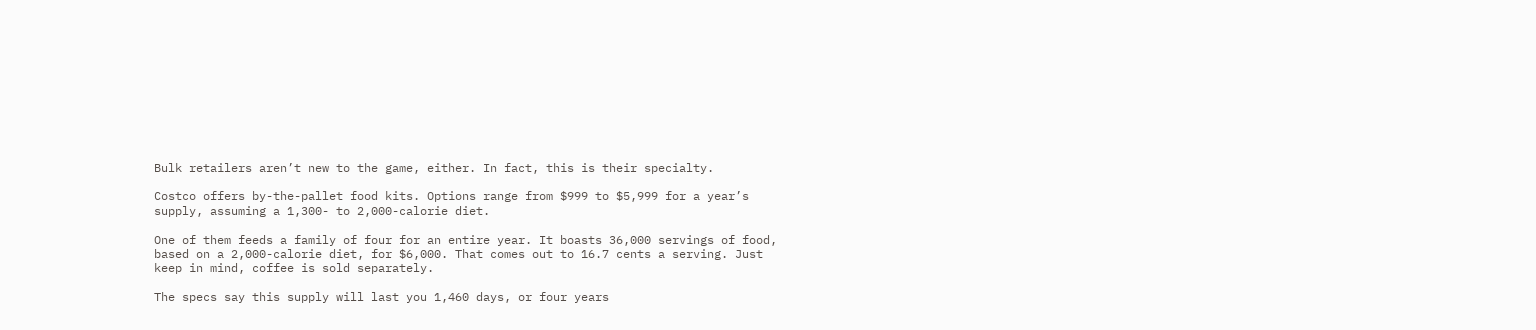Bulk retailers aren’t new to the game, either. In fact, this is their specialty.

Costco offers by-the-pallet food kits. Options range from $999 to $5,999 for a year’s supply, assuming a 1,300- to 2,000-calorie diet.

One of them feeds a family of four for an entire year. It boasts 36,000 servings of food, based on a 2,000-calorie diet, for $6,000. That comes out to 16.7 cents a serving. Just keep in mind, coffee is sold separately.

The specs say this supply will last you 1,460 days, or four years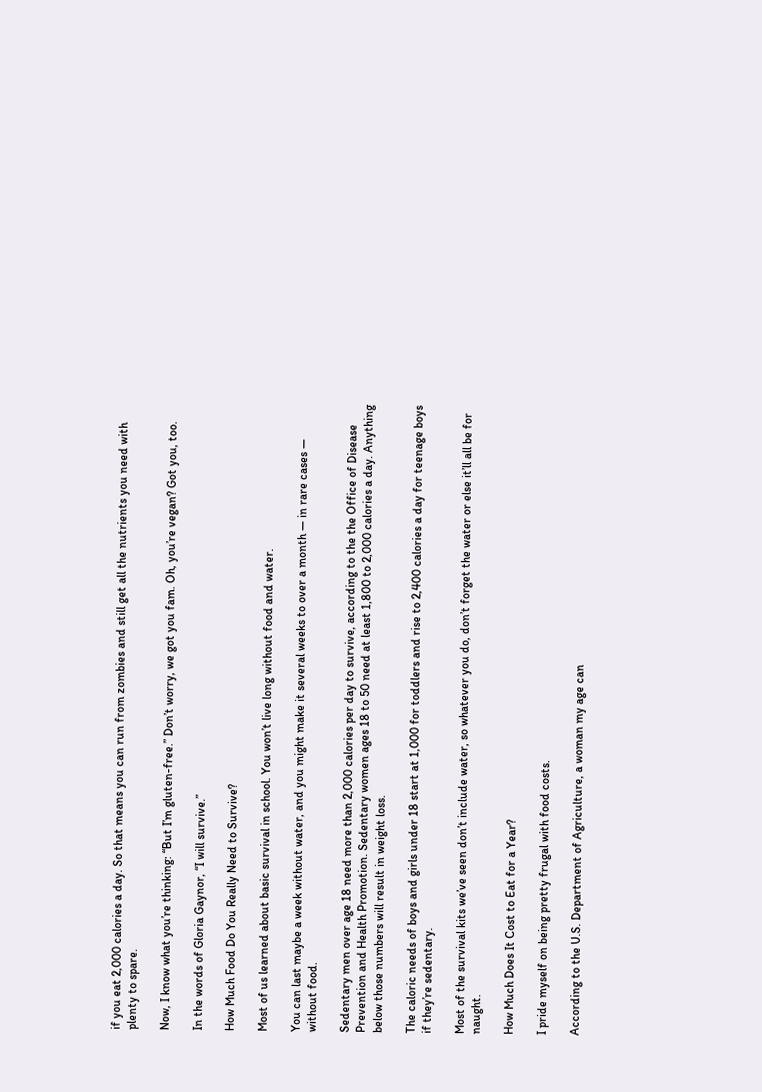if you eat 2,000 calories a day. So that means you can run from zombies and still get all the nutrients you need with plenty to spare.

Now, I know what you’re thinking: “But I’m gluten-free.” Don’t worry, we got you fam. Oh, you’re vegan? Got you, too.

In the words of Gloria Gaynor, “I will survive.”

How Much Food Do You Really Need to Survive?

Most of us learned about basic survival in school. You won’t live long without food and water.

You can last maybe a week without water, and you might make it several weeks to over a month — in rare cases — without food.

Sedentary men over age 18 need more than 2,000 calories per day to survive, according to the the Office of Disease Prevention and Health Promotion. Sedentary women ages 18 to 50 need at least 1,800 to 2,000 calories a day. Anything below those numbers will result in weight loss.

The caloric needs of boys and girls under 18 start at 1,000 for toddlers and rise to 2,400 calories a day for teenage boys if they’re sedentary.

Most of the survival kits we’ve seen don’t include water, so whatever you do, don’t forget the water or else it’ll all be for naught.

How Much Does It Cost to Eat for a Year?

I pride myself on being pretty frugal with food costs.

According to the U.S. Department of Agriculture, a woman my age can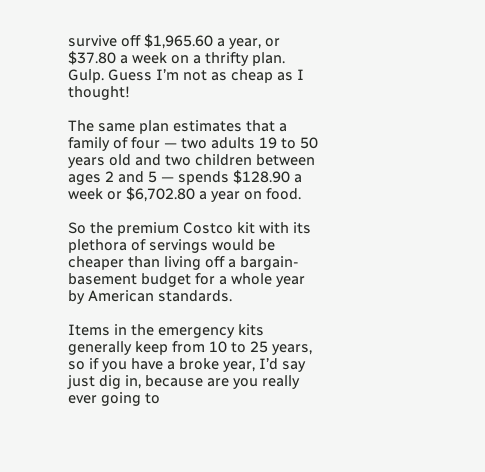survive off $1,965.60 a year, or $37.80 a week on a thrifty plan. Gulp. Guess I’m not as cheap as I thought!

The same plan estimates that a family of four — two adults 19 to 50 years old and two children between ages 2 and 5 — spends $128.90 a week or $6,702.80 a year on food.

So the premium Costco kit with its plethora of servings would be cheaper than living off a bargain-basement budget for a whole year by American standards.

Items in the emergency kits generally keep from 10 to 25 years, so if you have a broke year, I’d say just dig in, because are you really ever going to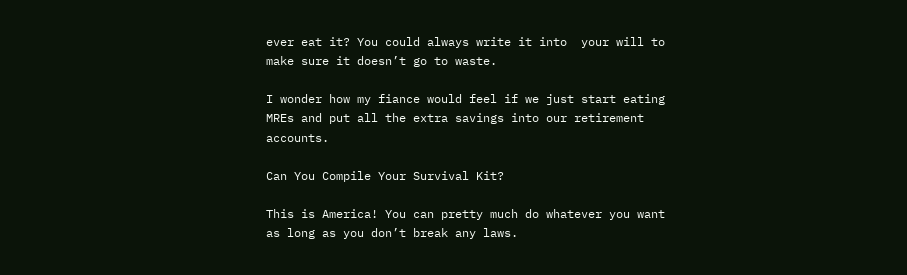ever eat it? You could always write it into  your will to make sure it doesn’t go to waste.

I wonder how my fiance would feel if we just start eating MREs and put all the extra savings into our retirement accounts.

Can You Compile Your Survival Kit?

This is America! You can pretty much do whatever you want as long as you don’t break any laws.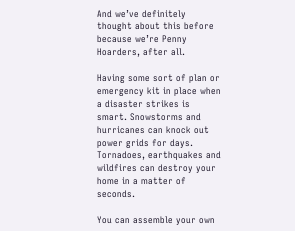And we’ve definitely thought about this before because we’re Penny Hoarders, after all.

Having some sort of plan or emergency kit in place when a disaster strikes is smart. Snowstorms and hurricanes can knock out power grids for days. Tornadoes, earthquakes and wildfires can destroy your home in a matter of seconds.

You can assemble your own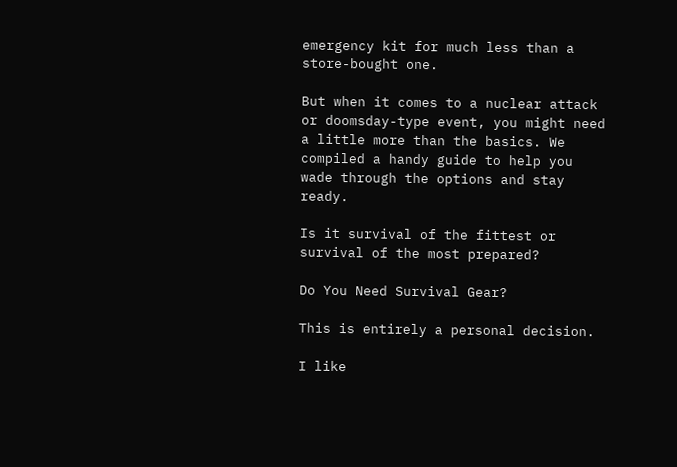emergency kit for much less than a store-bought one.

But when it comes to a nuclear attack or doomsday-type event, you might need a little more than the basics. We compiled a handy guide to help you wade through the options and stay ready.

Is it survival of the fittest or survival of the most prepared?

Do You Need Survival Gear?

This is entirely a personal decision.

I like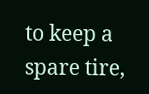to keep a spare tire,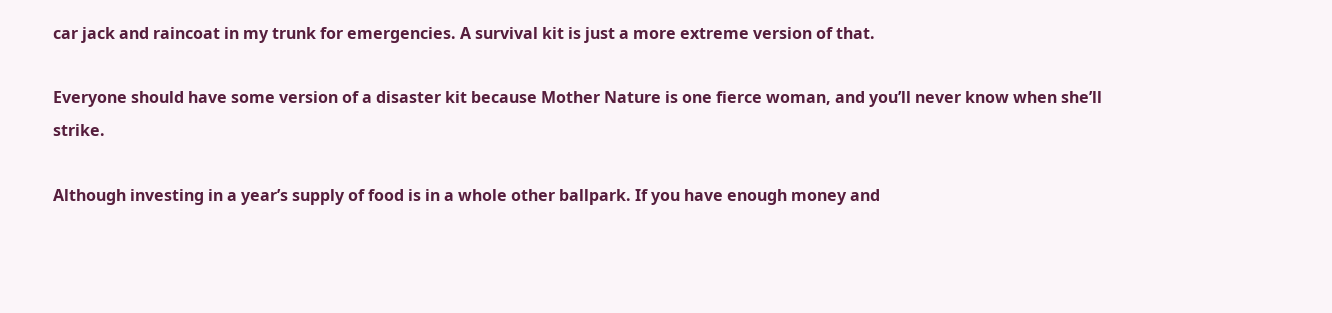car jack and raincoat in my trunk for emergencies. A survival kit is just a more extreme version of that.

Everyone should have some version of a disaster kit because Mother Nature is one fierce woman, and you’ll never know when she’ll strike.

Although investing in a year’s supply of food is in a whole other ballpark. If you have enough money and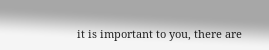it is important to you, there are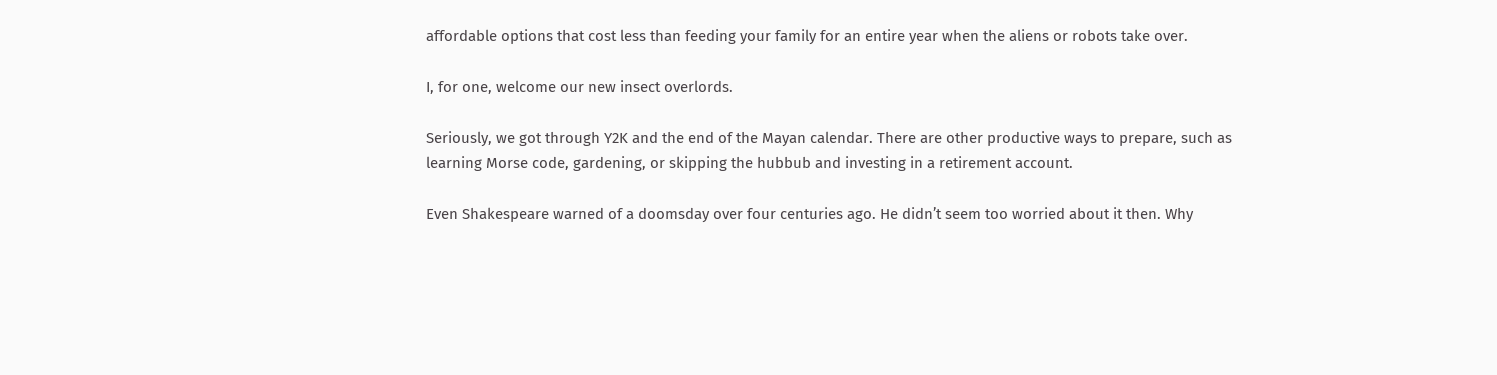affordable options that cost less than feeding your family for an entire year when the aliens or robots take over.

I, for one, welcome our new insect overlords.

Seriously, we got through Y2K and the end of the Mayan calendar. There are other productive ways to prepare, such as learning Morse code, gardening, or skipping the hubbub and investing in a retirement account.

Even Shakespeare warned of a doomsday over four centuries ago. He didn’t seem too worried about it then. Why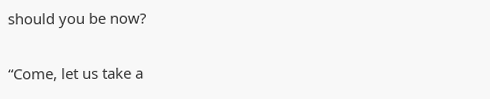should you be now?

“Come, let us take a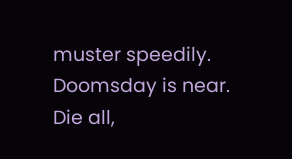muster speedily. Doomsday is near. Die all,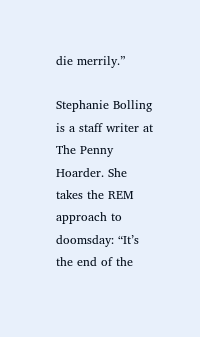die merrily.”

Stephanie Bolling is a staff writer at The Penny Hoarder. She takes the REM approach to doomsday: “It’s the end of the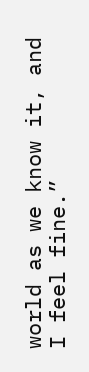world as we know it, and I feel fine.”